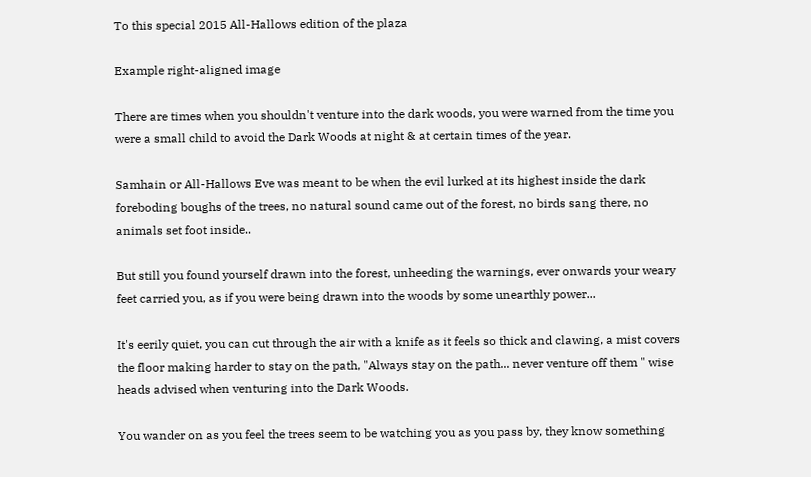To this special 2015 All-Hallows edition of the plaza

Example right-aligned image

There are times when you shouldn't venture into the dark woods, you were warned from the time you were a small child to avoid the Dark Woods at night & at certain times of the year.

Samhain or All-Hallows Eve was meant to be when the evil lurked at its highest inside the dark foreboding boughs of the trees, no natural sound came out of the forest, no birds sang there, no animals set foot inside..

But still you found yourself drawn into the forest, unheeding the warnings, ever onwards your weary feet carried you, as if you were being drawn into the woods by some unearthly power...

It's eerily quiet, you can cut through the air with a knife as it feels so thick and clawing, a mist covers the floor making harder to stay on the path, "Always stay on the path... never venture off them " wise heads advised when venturing into the Dark Woods.

You wander on as you feel the trees seem to be watching you as you pass by, they know something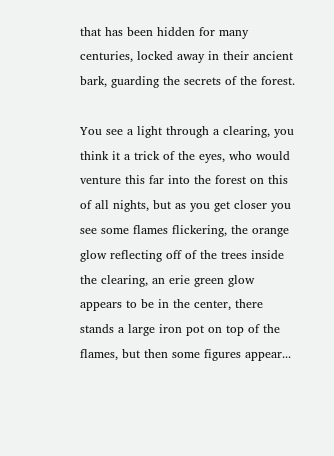that has been hidden for many centuries, locked away in their ancient bark, guarding the secrets of the forest.

You see a light through a clearing, you think it a trick of the eyes, who would venture this far into the forest on this of all nights, but as you get closer you see some flames flickering, the orange glow reflecting off of the trees inside the clearing, an erie green glow appears to be in the center, there stands a large iron pot on top of the flames, but then some figures appear...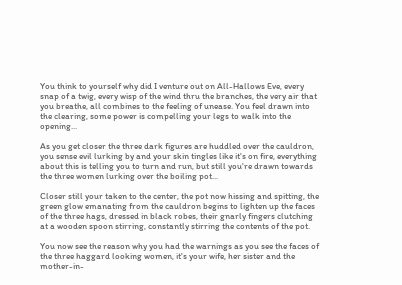You think to yourself why did I venture out on All-Hallows Eve, every snap of a twig, every wisp of the wind thru the branches, the very air that you breathe, all combines to the feeling of unease. You feel drawn into the clearing, some power is compelling your legs to walk into the opening...

As you get closer the three dark figures are huddled over the cauldron, you sense evil lurking by and your skin tingles like it's on fire, everything about this is telling you to turn and run, but still you're drawn towards the three women lurking over the boiling pot...

Closer still your taken to the center, the pot now hissing and spitting, the green glow emanating from the cauldron begins to lighten up the faces of the three hags, dressed in black robes, their gnarly fingers clutching at a wooden spoon stirring, constantly stirring the contents of the pot.

You now see the reason why you had the warnings as you see the faces of the three haggard looking women, it's your wife, her sister and the mother-in-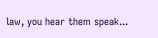law, you hear them speak...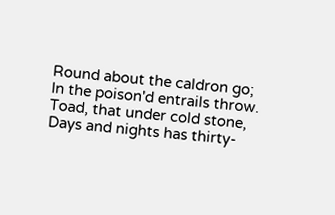Round about the caldron go;
In the poison'd entrails throw.
Toad, that under cold stone,
Days and nights has thirty-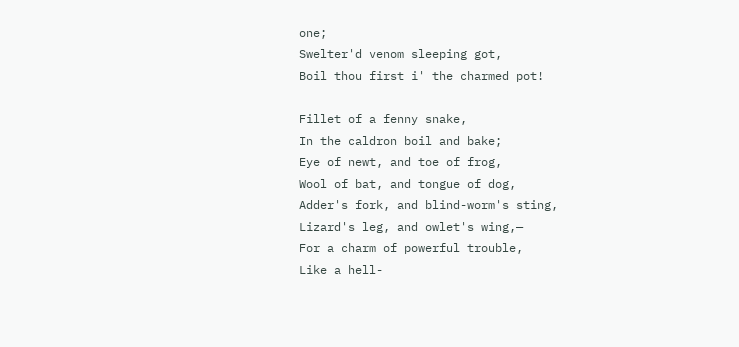one;
Swelter'd venom sleeping got,
Boil thou first i' the charmed pot!

Fillet of a fenny snake,
In the caldron boil and bake;
Eye of newt, and toe of frog,
Wool of bat, and tongue of dog,
Adder's fork, and blind-worm's sting,
Lizard's leg, and owlet's wing,—
For a charm of powerful trouble,
Like a hell-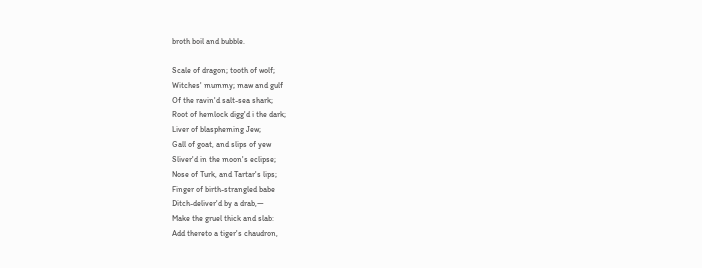broth boil and bubble.

Scale of dragon; tooth of wolf;
Witches' mummy; maw and gulf
Of the ravin'd salt-sea shark;
Root of hemlock digg'd i the dark;
Liver of blaspheming Jew;
Gall of goat, and slips of yew
Sliver'd in the moon's eclipse;
Nose of Turk, and Tartar's lips;
Finger of birth-strangled babe
Ditch-deliver'd by a drab,—
Make the gruel thick and slab:
Add thereto a tiger's chaudron,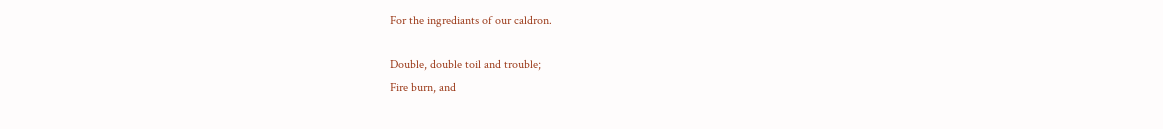For the ingrediants of our caldron.

Double, double toil and trouble;
Fire burn, and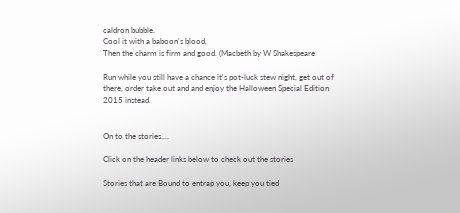caldron bubble.
Cool it with a baboon's blood,
Then the charm is firm and good. (Macbeth by W Shakespeare

Run while you still have a chance it's pot-luck stew night, get out of there, order take out and and enjoy the Halloween Special Edition 2015 instead.


On to the stories....

Click on the header links below to check out the stories

Stories that are Bound to entrap you, keep you tied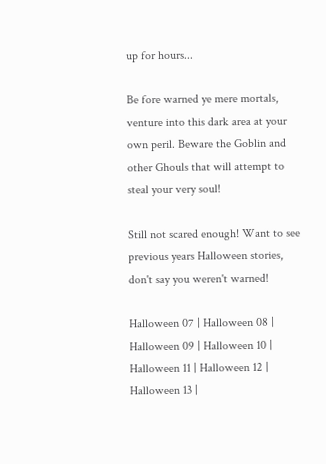up for hours...

Be fore warned ye mere mortals, venture into this dark area at your own peril. Beware the Goblin and other Ghouls that will attempt to steal your very soul!

Still not scared enough! Want to see previous years Halloween stories, don't say you weren't warned!

Halloween 07 | Halloween 08 | Halloween 09 | Halloween 10 | Halloween 11 | Halloween 12 | Halloween 13 |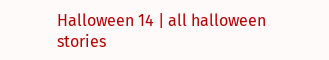Halloween 14 | all halloween stories